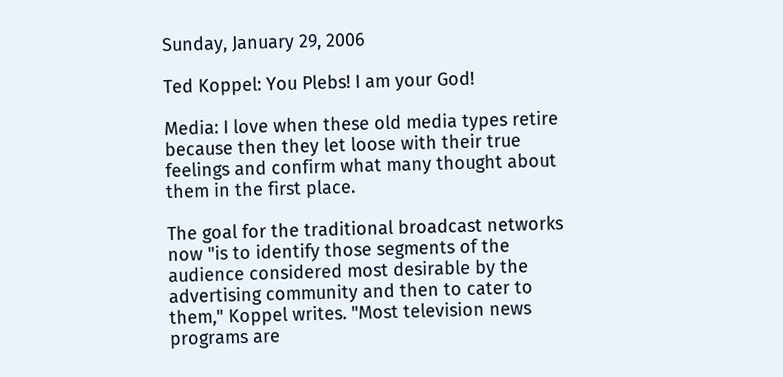Sunday, January 29, 2006

Ted Koppel: You Plebs! I am your God!

Media: I love when these old media types retire because then they let loose with their true feelings and confirm what many thought about them in the first place.

The goal for the traditional broadcast networks now "is to identify those segments of the audience considered most desirable by the advertising community and then to cater to them," Koppel writes. "Most television news programs are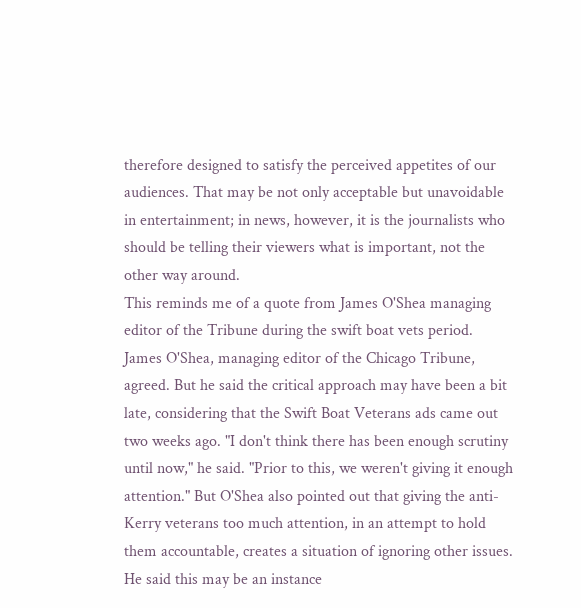therefore designed to satisfy the perceived appetites of our audiences. That may be not only acceptable but unavoidable in entertainment; in news, however, it is the journalists who should be telling their viewers what is important, not the other way around.
This reminds me of a quote from James O'Shea managing editor of the Tribune during the swift boat vets period.
James O'Shea, managing editor of the Chicago Tribune, agreed. But he said the critical approach may have been a bit late, considering that the Swift Boat Veterans ads came out two weeks ago. "I don't think there has been enough scrutiny until now," he said. "Prior to this, we weren't giving it enough attention." But O'Shea also pointed out that giving the anti-Kerry veterans too much attention, in an attempt to hold them accountable, creates a situation of ignoring other issues. He said this may be an instance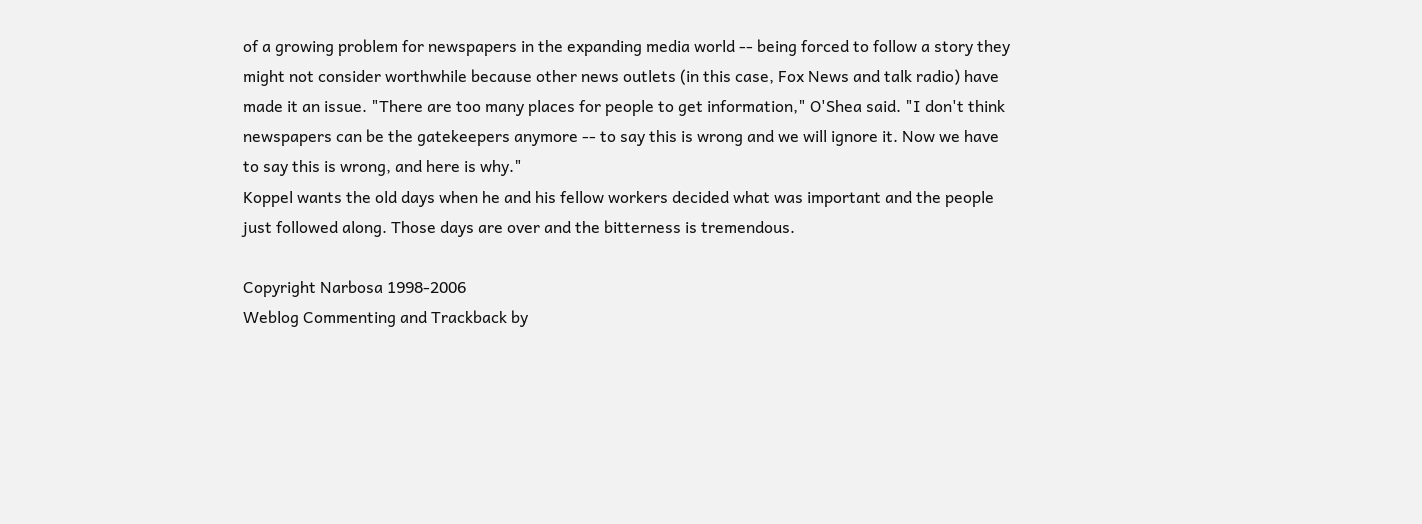of a growing problem for newspapers in the expanding media world -- being forced to follow a story they might not consider worthwhile because other news outlets (in this case, Fox News and talk radio) have made it an issue. "There are too many places for people to get information," O'Shea said. "I don't think newspapers can be the gatekeepers anymore -- to say this is wrong and we will ignore it. Now we have to say this is wrong, and here is why."
Koppel wants the old days when he and his fellow workers decided what was important and the people just followed along. Those days are over and the bitterness is tremendous.

Copyright Narbosa 1998-2006
Weblog Commenting and Trackback by